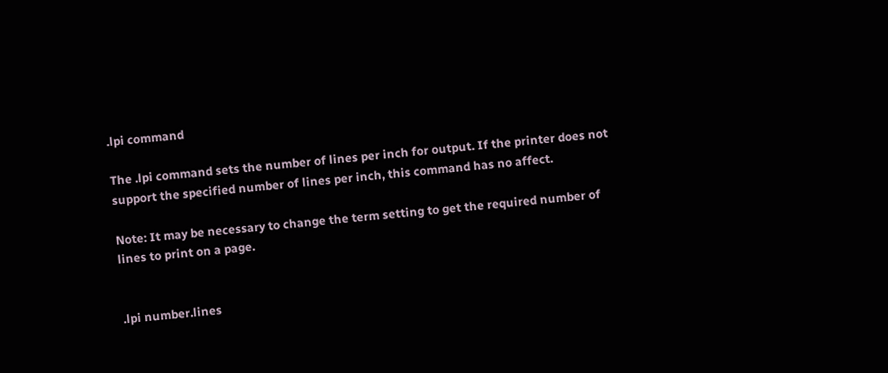.lpi command

The .lpi command sets the number of lines per inch for output. If the printer does not support the specified number of lines per inch, this command has no affect.

Note: It may be necessary to change the term setting to get the required number of lines to print on a page.


.lpi number.lines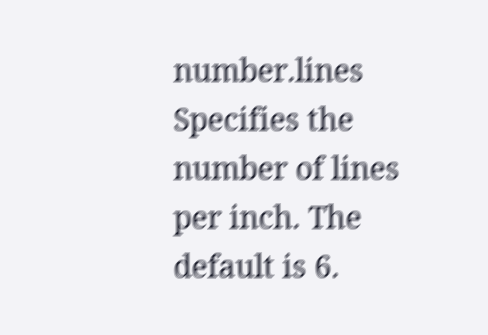number.lines Specifies the number of lines per inch. The default is 6.